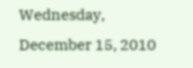Wednesday, December 15, 2010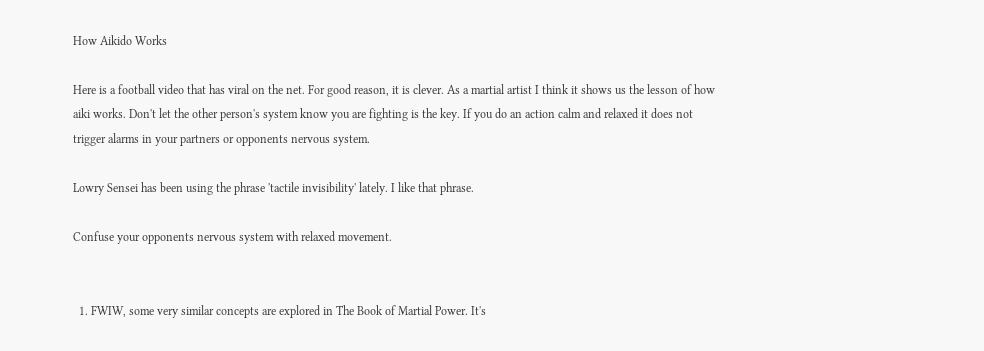How Aikido Works

Here is a football video that has viral on the net. For good reason, it is clever. As a martial artist I think it shows us the lesson of how aiki works. Don't let the other person's system know you are fighting is the key. If you do an action calm and relaxed it does not trigger alarms in your partners or opponents nervous system.

Lowry Sensei has been using the phrase 'tactile invisibility' lately. I like that phrase.

Confuse your opponents nervous system with relaxed movement.


  1. FWIW, some very similar concepts are explored in The Book of Martial Power. It's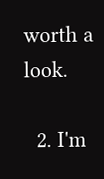worth a look.

  2. I'm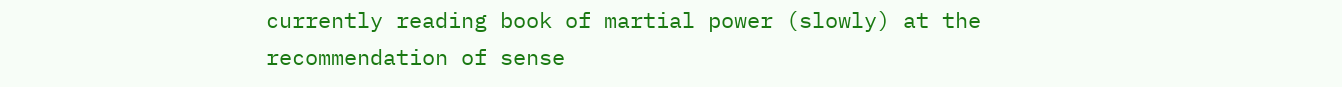currently reading book of martial power (slowly) at the recommendation of sense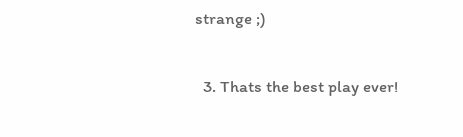strange ;)

  3. Thats the best play ever!